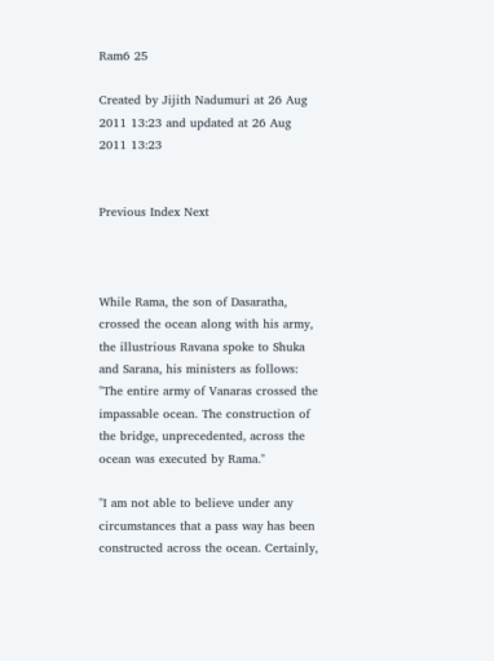Ram6 25

Created by Jijith Nadumuri at 26 Aug 2011 13:23 and updated at 26 Aug 2011 13:23


Previous Index Next



While Rama, the son of Dasaratha, crossed the ocean along with his army, the illustrious Ravana spoke to Shuka and Sarana, his ministers as follows: "The entire army of Vanaras crossed the impassable ocean. The construction of the bridge, unprecedented, across the ocean was executed by Rama."

"I am not able to believe under any circumstances that a pass way has been constructed across the ocean. Certainly,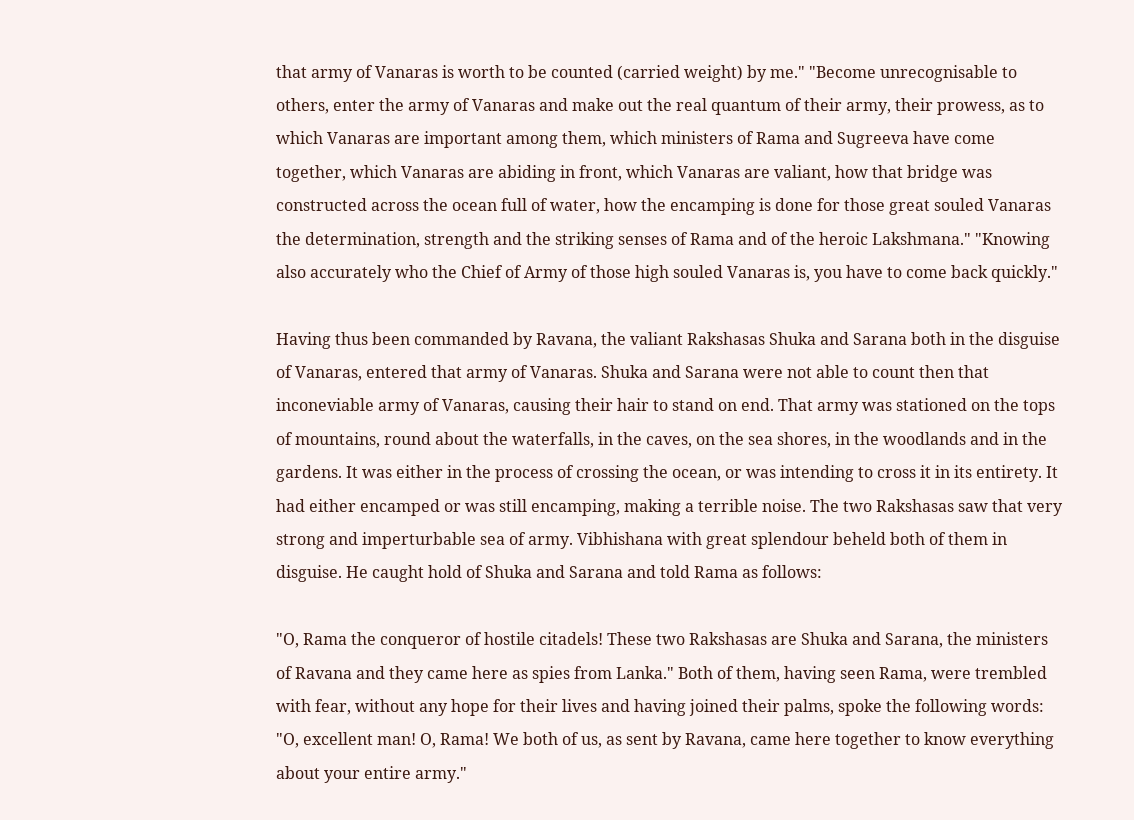that army of Vanaras is worth to be counted (carried weight) by me." "Become unrecognisable to others, enter the army of Vanaras and make out the real quantum of their army, their prowess, as to which Vanaras are important among them, which ministers of Rama and Sugreeva have come together, which Vanaras are abiding in front, which Vanaras are valiant, how that bridge was constructed across the ocean full of water, how the encamping is done for those great souled Vanaras the determination, strength and the striking senses of Rama and of the heroic Lakshmana." "Knowing also accurately who the Chief of Army of those high souled Vanaras is, you have to come back quickly."

Having thus been commanded by Ravana, the valiant Rakshasas Shuka and Sarana both in the disguise of Vanaras, entered that army of Vanaras. Shuka and Sarana were not able to count then that inconeviable army of Vanaras, causing their hair to stand on end. That army was stationed on the tops of mountains, round about the waterfalls, in the caves, on the sea shores, in the woodlands and in the gardens. It was either in the process of crossing the ocean, or was intending to cross it in its entirety. It had either encamped or was still encamping, making a terrible noise. The two Rakshasas saw that very strong and imperturbable sea of army. Vibhishana with great splendour beheld both of them in disguise. He caught hold of Shuka and Sarana and told Rama as follows:

"O, Rama the conqueror of hostile citadels! These two Rakshasas are Shuka and Sarana, the ministers of Ravana and they came here as spies from Lanka." Both of them, having seen Rama, were trembled with fear, without any hope for their lives and having joined their palms, spoke the following words: "O, excellent man! O, Rama! We both of us, as sent by Ravana, came here together to know everything about your entire army."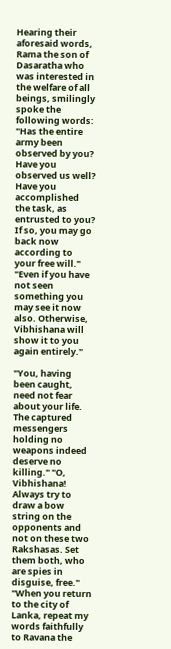Hearing their aforesaid words, Rama the son of Dasaratha who was interested in the welfare of all beings, smilingly spoke the following words: "Has the entire army been observed by you? Have you observed us well? Have you accomplished the task, as entrusted to you? If so, you may go back now according to your free will." "Even if you have not seen something you may see it now also. Otherwise, Vibhishana will show it to you again entirely."

"You, having been caught, need not fear about your life. The captured messengers holding no weapons indeed deserve no killing." "O, Vibhishana! Always try to draw a bow string on the opponents and not on these two Rakshasas. Set them both, who are spies in disguise, free." "When you return to the city of Lanka, repeat my words faithfully to Ravana the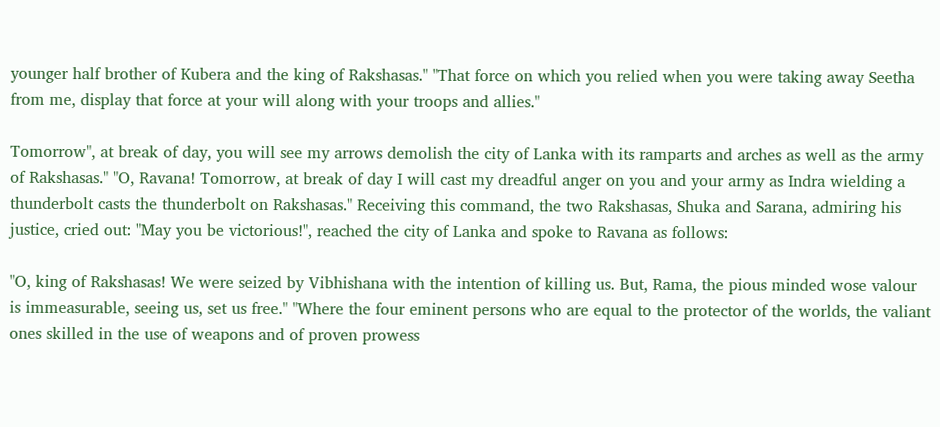younger half brother of Kubera and the king of Rakshasas." "That force on which you relied when you were taking away Seetha from me, display that force at your will along with your troops and allies."

Tomorrow", at break of day, you will see my arrows demolish the city of Lanka with its ramparts and arches as well as the army of Rakshasas." "O, Ravana! Tomorrow, at break of day I will cast my dreadful anger on you and your army as Indra wielding a thunderbolt casts the thunderbolt on Rakshasas." Receiving this command, the two Rakshasas, Shuka and Sarana, admiring his justice, cried out: "May you be victorious!", reached the city of Lanka and spoke to Ravana as follows:

"O, king of Rakshasas! We were seized by Vibhishana with the intention of killing us. But, Rama, the pious minded wose valour is immeasurable, seeing us, set us free." "Where the four eminent persons who are equal to the protector of the worlds, the valiant ones skilled in the use of weapons and of proven prowess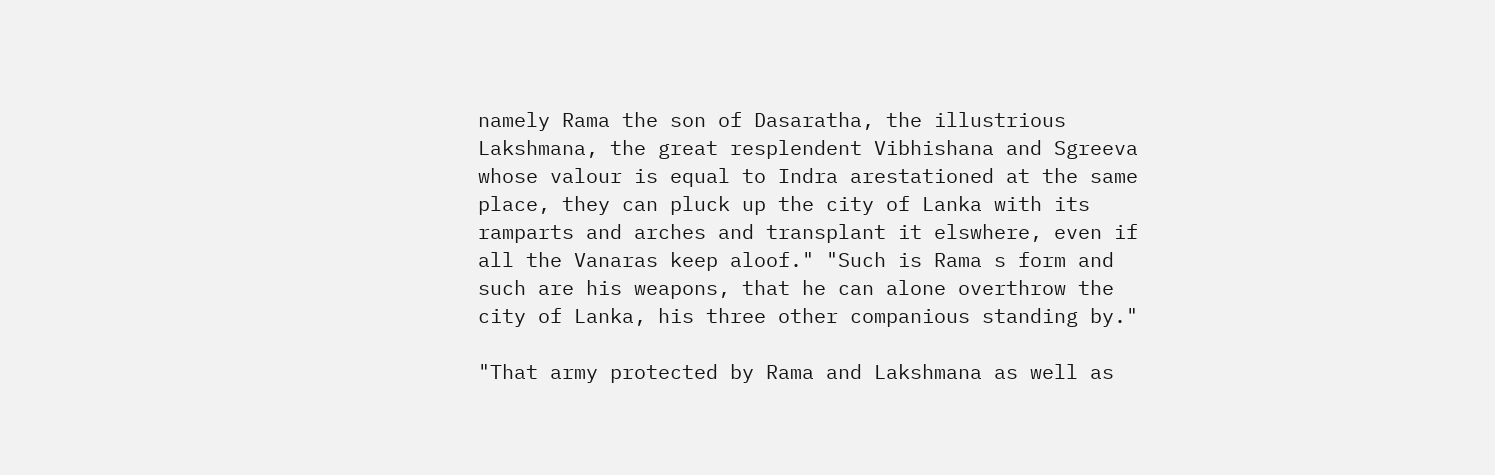namely Rama the son of Dasaratha, the illustrious Lakshmana, the great resplendent Vibhishana and Sgreeva whose valour is equal to Indra arestationed at the same place, they can pluck up the city of Lanka with its ramparts and arches and transplant it elswhere, even if all the Vanaras keep aloof." "Such is Rama s form and such are his weapons, that he can alone overthrow the city of Lanka, his three other companious standing by."

"That army protected by Rama and Lakshmana as well as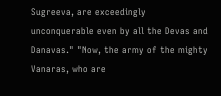Sugreeva, are exceedingly unconquerable even by all the Devas and Danavas." "Now, the army of the mighty Vanaras, who are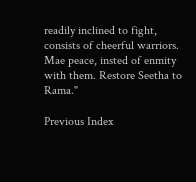readily inclined to fight, consists of cheerful warriors. Mae peace, insted of enmity with them. Restore Seetha to Rama."

Previous Index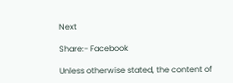Next

Share:- Facebook

Unless otherwise stated, the content of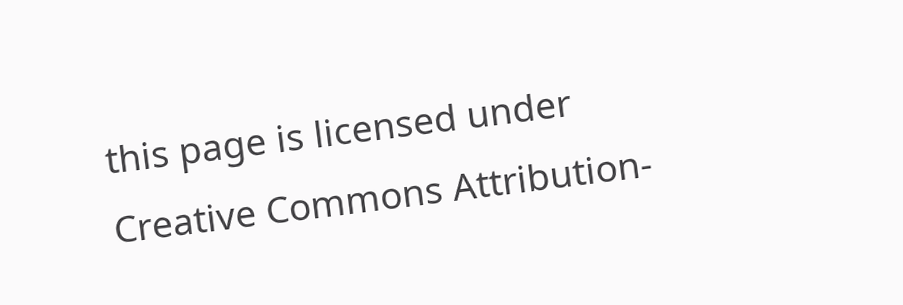this page is licensed under Creative Commons Attribution-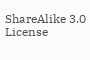ShareAlike 3.0 License